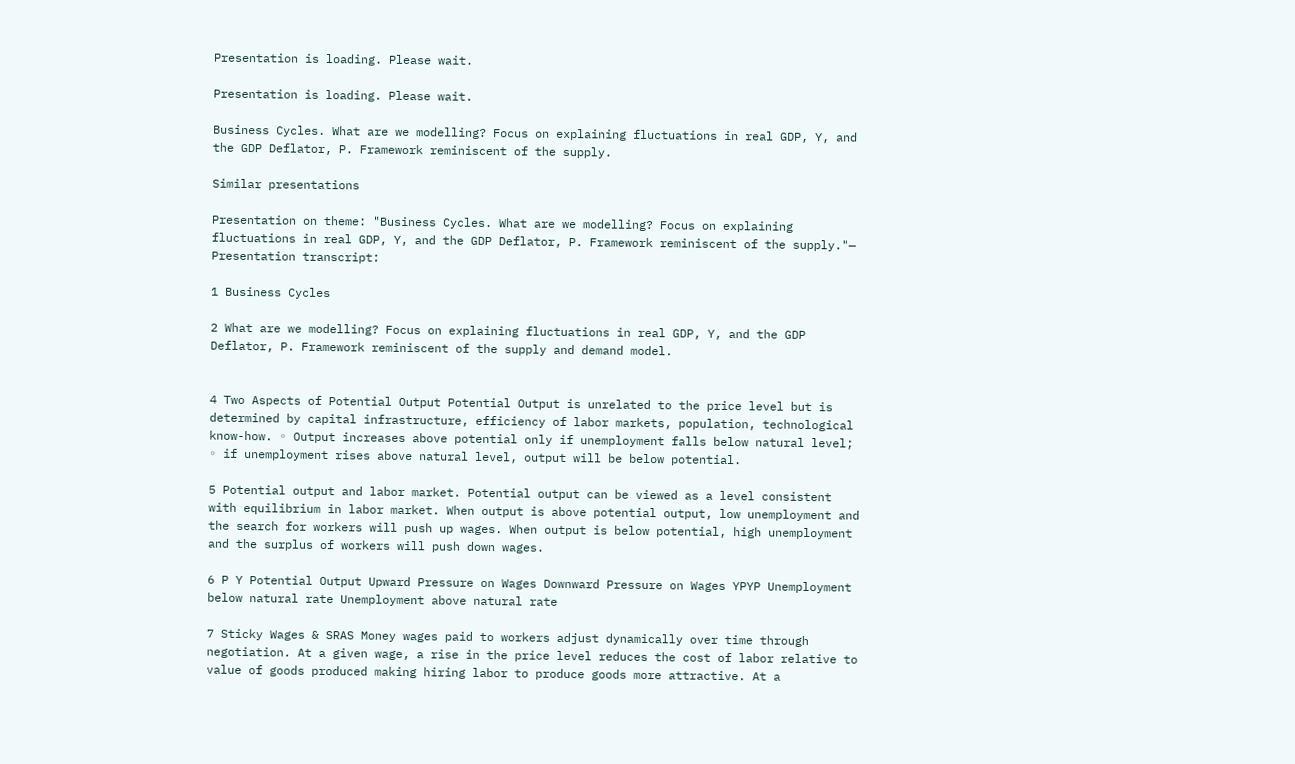Presentation is loading. Please wait.

Presentation is loading. Please wait.

Business Cycles. What are we modelling? Focus on explaining fluctuations in real GDP, Y, and the GDP Deflator, P. Framework reminiscent of the supply.

Similar presentations

Presentation on theme: "Business Cycles. What are we modelling? Focus on explaining fluctuations in real GDP, Y, and the GDP Deflator, P. Framework reminiscent of the supply."— Presentation transcript:

1 Business Cycles

2 What are we modelling? Focus on explaining fluctuations in real GDP, Y, and the GDP Deflator, P. Framework reminiscent of the supply and demand model.


4 Two Aspects of Potential Output Potential Output is unrelated to the price level but is determined by capital infrastructure, efficiency of labor markets, population, technological know-how. ◦ Output increases above potential only if unemployment falls below natural level; ◦ if unemployment rises above natural level, output will be below potential.

5 Potential output and labor market. Potential output can be viewed as a level consistent with equilibrium in labor market. When output is above potential output, low unemployment and the search for workers will push up wages. When output is below potential, high unemployment and the surplus of workers will push down wages.

6 P Y Potential Output Upward Pressure on Wages Downward Pressure on Wages YPYP Unemployment below natural rate Unemployment above natural rate

7 Sticky Wages & SRAS Money wages paid to workers adjust dynamically over time through negotiation. At a given wage, a rise in the price level reduces the cost of labor relative to value of goods produced making hiring labor to produce goods more attractive. At a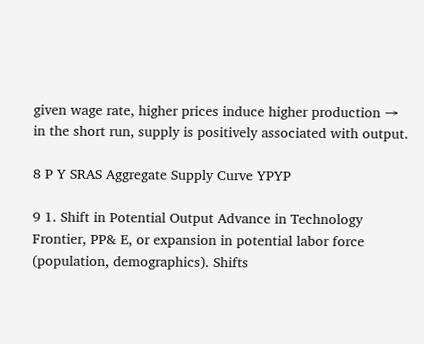given wage rate, higher prices induce higher production → in the short run, supply is positively associated with output.

8 P Y SRAS Aggregate Supply Curve YPYP

9 1. Shift in Potential Output Advance in Technology Frontier, PP& E, or expansion in potential labor force (population, demographics). Shifts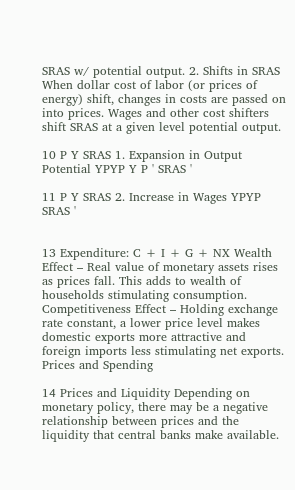SRAS w/ potential output. 2. Shifts in SRAS When dollar cost of labor (or prices of energy) shift, changes in costs are passed on into prices. Wages and other cost shifters shift SRAS at a given level potential output.

10 P Y SRAS 1. Expansion in Output Potential YPYP Y P ' SRAS '

11 P Y SRAS 2. Increase in Wages YPYP SRAS '


13 Expenditure: C + I + G + NX Wealth Effect – Real value of monetary assets rises as prices fall. This adds to wealth of households stimulating consumption. Competitiveness Effect – Holding exchange rate constant, a lower price level makes domestic exports more attractive and foreign imports less stimulating net exports. Prices and Spending

14 Prices and Liquidity Depending on monetary policy, there may be a negative relationship between prices and the liquidity that central banks make available.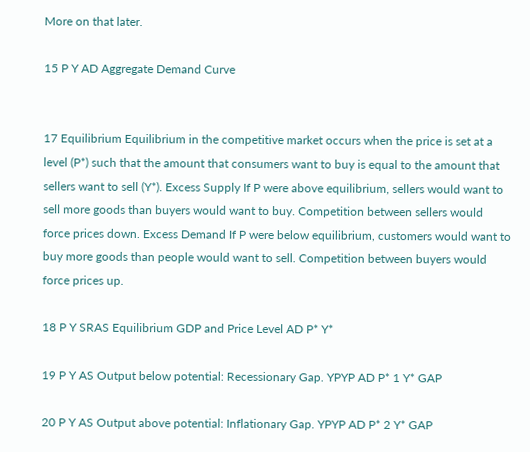More on that later.

15 P Y AD Aggregate Demand Curve


17 Equilibrium Equilibrium in the competitive market occurs when the price is set at a level (P*) such that the amount that consumers want to buy is equal to the amount that sellers want to sell (Y*). Excess Supply If P were above equilibrium, sellers would want to sell more goods than buyers would want to buy. Competition between sellers would force prices down. Excess Demand If P were below equilibrium, customers would want to buy more goods than people would want to sell. Competition between buyers would force prices up.

18 P Y SRAS Equilibrium GDP and Price Level AD P* Y*

19 P Y AS Output below potential: Recessionary Gap. YPYP AD P* 1 Y* GAP

20 P Y AS Output above potential: Inflationary Gap. YPYP AD P* 2 Y* GAP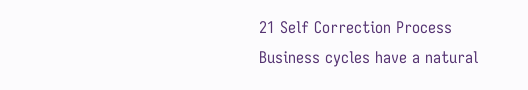21 Self Correction Process Business cycles have a natural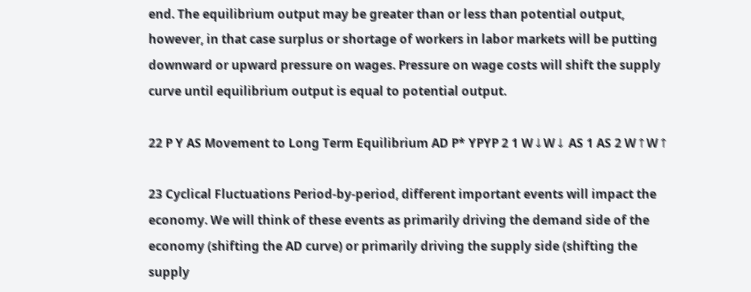end. The equilibrium output may be greater than or less than potential output, however, in that case surplus or shortage of workers in labor markets will be putting downward or upward pressure on wages. Pressure on wage costs will shift the supply curve until equilibrium output is equal to potential output.

22 P Y AS Movement to Long Term Equilibrium AD P* YPYP 2 1 W↓W↓ AS 1 AS 2 W↑W↑

23 Cyclical Fluctuations Period-by-period, different important events will impact the economy. We will think of these events as primarily driving the demand side of the economy (shifting the AD curve) or primarily driving the supply side (shifting the supply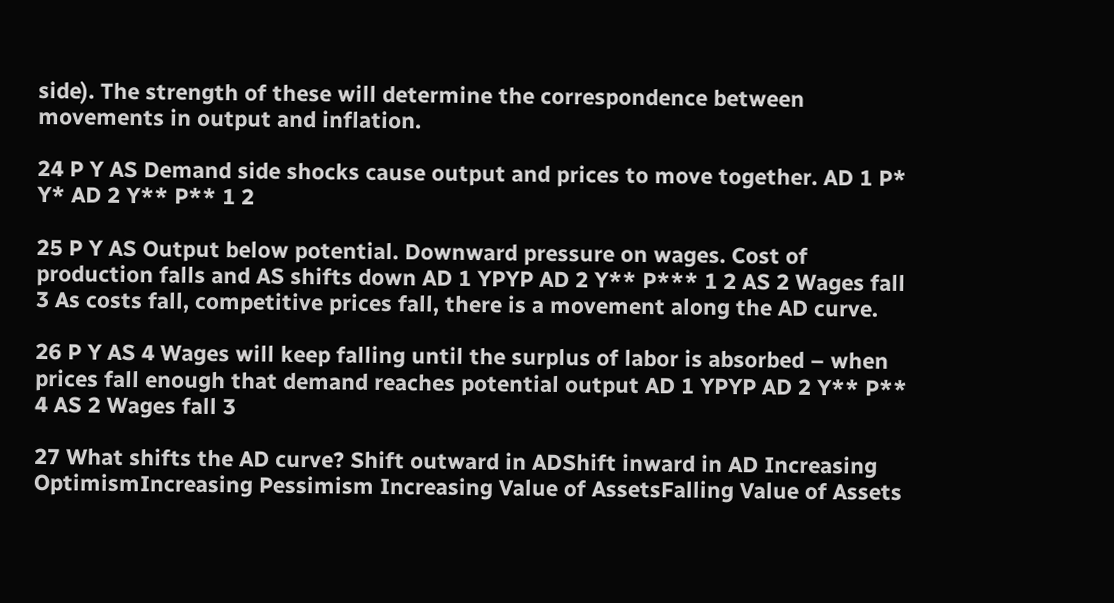side). The strength of these will determine the correspondence between movements in output and inflation.

24 P Y AS Demand side shocks cause output and prices to move together. AD 1 P* Y* AD 2 Y** P** 1 2

25 P Y AS Output below potential. Downward pressure on wages. Cost of production falls and AS shifts down AD 1 YPYP AD 2 Y** P*** 1 2 AS 2 Wages fall 3 As costs fall, competitive prices fall, there is a movement along the AD curve.

26 P Y AS 4 Wages will keep falling until the surplus of labor is absorbed – when prices fall enough that demand reaches potential output AD 1 YPYP AD 2 Y** P** 4 AS 2 Wages fall 3

27 What shifts the AD curve? Shift outward in ADShift inward in AD Increasing OptimismIncreasing Pessimism Increasing Value of AssetsFalling Value of Assets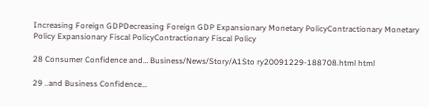Increasing Foreign GDPDecreasing Foreign GDP Expansionary Monetary PolicyContractionary Monetary Policy Expansionary Fiscal PolicyContractionary Fiscal Policy

28 Consumer Confidence and… Business/News/Story/A1Sto ry20091229-188708.html html

29 ..and Business Confidence…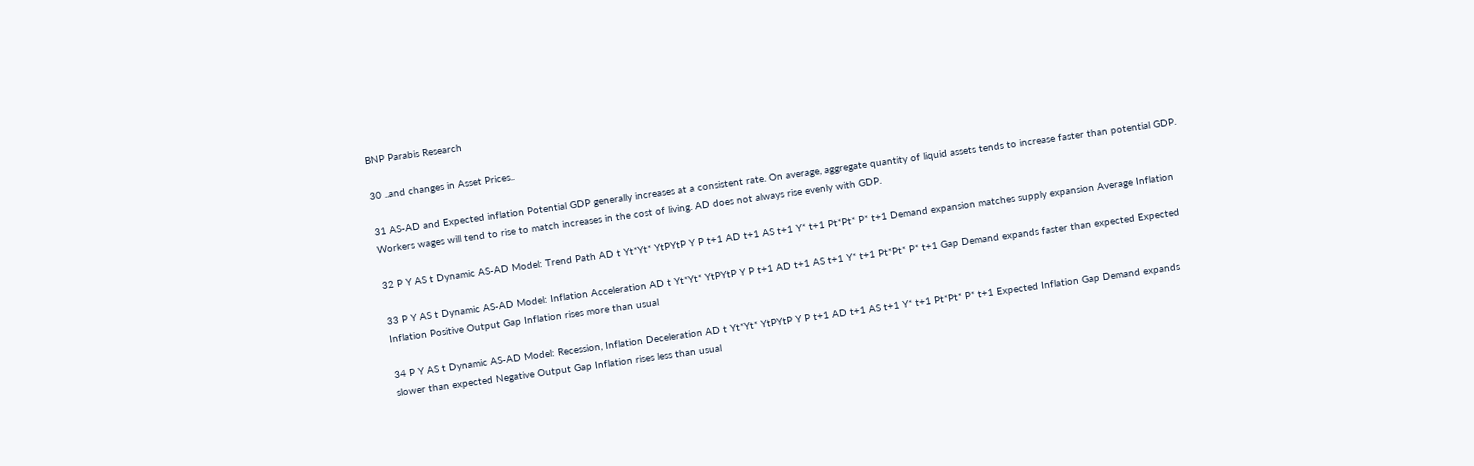BNP Parabis Research

30 ..and changes in Asset Prices..

31 AS-AD and Expected inflation Potential GDP generally increases at a consistent rate. On average, aggregate quantity of liquid assets tends to increase faster than potential GDP. Workers wages will tend to rise to match increases in the cost of living. AD does not always rise evenly with GDP.

32 P Y AS t Dynamic AS-AD Model: Trend Path AD t Yt*Yt* YtPYtP Y P t+1 AD t+1 AS t+1 Y* t+1 Pt*Pt* P* t+1 Demand expansion matches supply expansion Average Inflation

33 P Y AS t Dynamic AS-AD Model: Inflation Acceleration AD t Yt*Yt* YtPYtP Y P t+1 AD t+1 AS t+1 Y* t+1 Pt*Pt* P* t+1 Gap Demand expands faster than expected Expected Inflation Positive Output Gap Inflation rises more than usual

34 P Y AS t Dynamic AS-AD Model: Recession, Inflation Deceleration AD t Yt*Yt* YtPYtP Y P t+1 AD t+1 AS t+1 Y* t+1 Pt*Pt* P* t+1 Expected Inflation Gap Demand expands slower than expected Negative Output Gap Inflation rises less than usual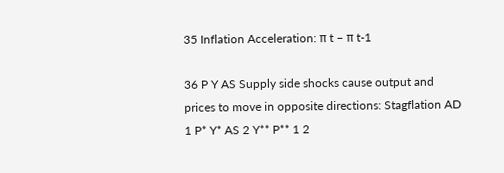35 Inflation Acceleration: π t – π t-1

36 P Y AS Supply side shocks cause output and prices to move in opposite directions: Stagflation AD 1 P* Y* AS 2 Y** P** 1 2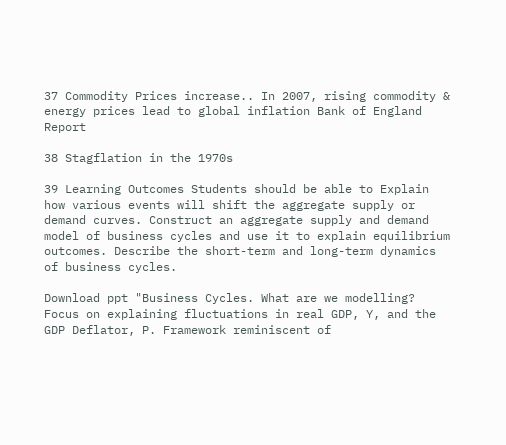37 Commodity Prices increase.. In 2007, rising commodity & energy prices lead to global inflation Bank of England Report

38 Stagflation in the 1970s

39 Learning Outcomes Students should be able to Explain how various events will shift the aggregate supply or demand curves. Construct an aggregate supply and demand model of business cycles and use it to explain equilibrium outcomes. Describe the short-term and long-term dynamics of business cycles.

Download ppt "Business Cycles. What are we modelling? Focus on explaining fluctuations in real GDP, Y, and the GDP Deflator, P. Framework reminiscent of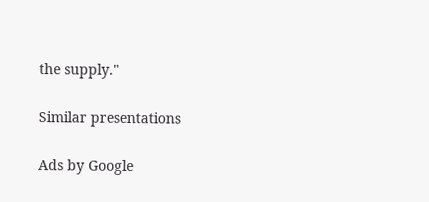the supply."

Similar presentations

Ads by Google